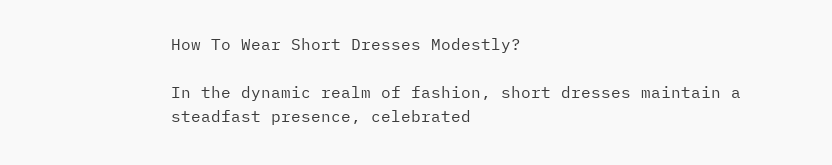How To Wear Short Dresses Modestly?

In the dynamic realm of fashion, short dresses maintain a steadfast presence, celebrated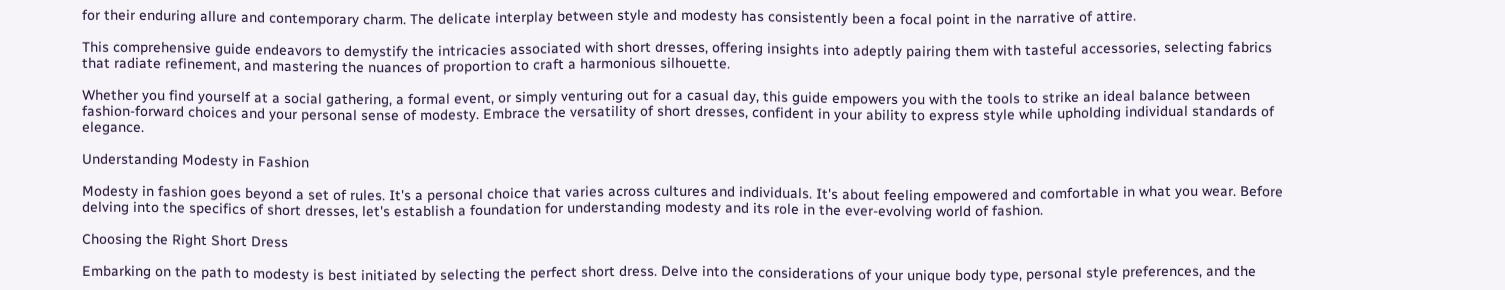for their enduring allure and contemporary charm. The delicate interplay between style and modesty has consistently been a focal point in the narrative of attire.

This comprehensive guide endeavors to demystify the intricacies associated with short dresses, offering insights into adeptly pairing them with tasteful accessories, selecting fabrics that radiate refinement, and mastering the nuances of proportion to craft a harmonious silhouette.

Whether you find yourself at a social gathering, a formal event, or simply venturing out for a casual day, this guide empowers you with the tools to strike an ideal balance between fashion-forward choices and your personal sense of modesty. Embrace the versatility of short dresses, confident in your ability to express style while upholding individual standards of elegance.

Understanding Modesty in Fashion

Modesty in fashion goes beyond a set of rules. It's a personal choice that varies across cultures and individuals. It's about feeling empowered and comfortable in what you wear. Before delving into the specifics of short dresses, let's establish a foundation for understanding modesty and its role in the ever-evolving world of fashion.

Choosing the Right Short Dress

Embarking on the path to modesty is best initiated by selecting the perfect short dress. Delve into the considerations of your unique body type, personal style preferences, and the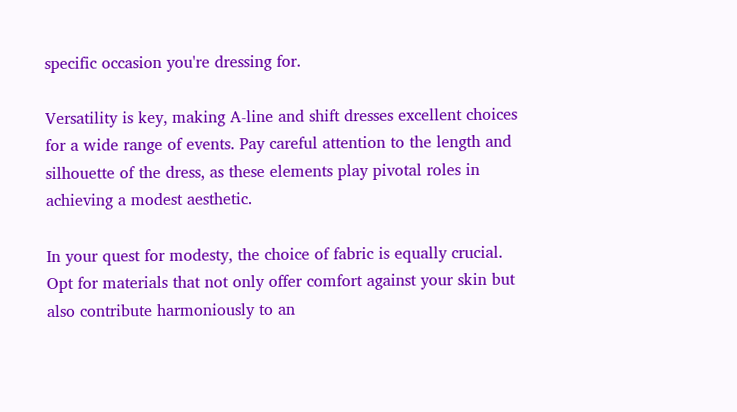specific occasion you're dressing for.

Versatility is key, making A-line and shift dresses excellent choices for a wide range of events. Pay careful attention to the length and silhouette of the dress, as these elements play pivotal roles in achieving a modest aesthetic.

In your quest for modesty, the choice of fabric is equally crucial. Opt for materials that not only offer comfort against your skin but also contribute harmoniously to an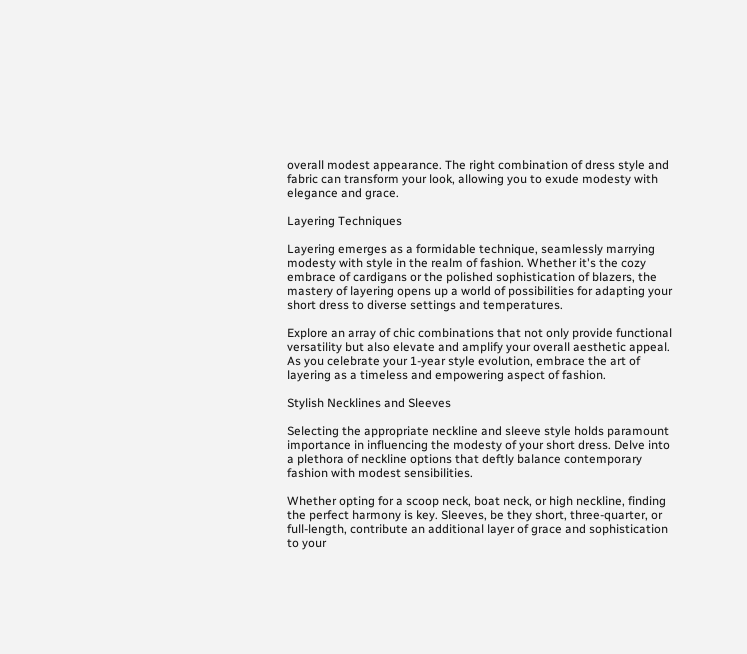overall modest appearance. The right combination of dress style and fabric can transform your look, allowing you to exude modesty with elegance and grace.

Layering Techniques

Layering emerges as a formidable technique, seamlessly marrying modesty with style in the realm of fashion. Whether it's the cozy embrace of cardigans or the polished sophistication of blazers, the mastery of layering opens up a world of possibilities for adapting your short dress to diverse settings and temperatures.

Explore an array of chic combinations that not only provide functional versatility but also elevate and amplify your overall aesthetic appeal. As you celebrate your 1-year style evolution, embrace the art of layering as a timeless and empowering aspect of fashion.

Stylish Necklines and Sleeves

Selecting the appropriate neckline and sleeve style holds paramount importance in influencing the modesty of your short dress. Delve into a plethora of neckline options that deftly balance contemporary fashion with modest sensibilities.

Whether opting for a scoop neck, boat neck, or high neckline, finding the perfect harmony is key. Sleeves, be they short, three-quarter, or full-length, contribute an additional layer of grace and sophistication to your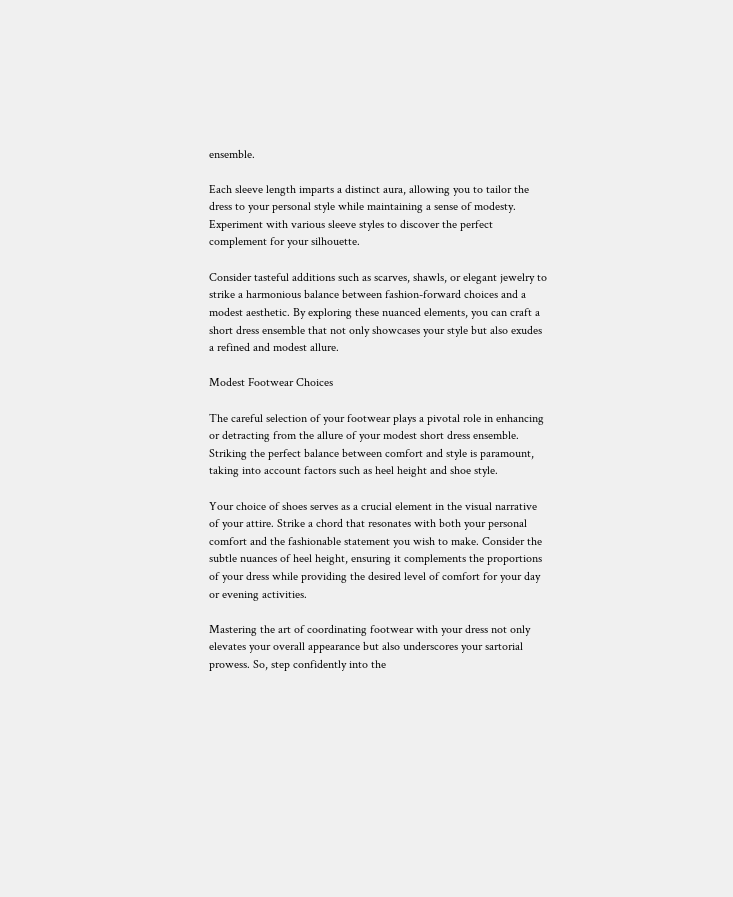ensemble.

Each sleeve length imparts a distinct aura, allowing you to tailor the dress to your personal style while maintaining a sense of modesty. Experiment with various sleeve styles to discover the perfect complement for your silhouette.

Consider tasteful additions such as scarves, shawls, or elegant jewelry to strike a harmonious balance between fashion-forward choices and a modest aesthetic. By exploring these nuanced elements, you can craft a short dress ensemble that not only showcases your style but also exudes a refined and modest allure.

Modest Footwear Choices

The careful selection of your footwear plays a pivotal role in enhancing or detracting from the allure of your modest short dress ensemble. Striking the perfect balance between comfort and style is paramount, taking into account factors such as heel height and shoe style.

Your choice of shoes serves as a crucial element in the visual narrative of your attire. Strike a chord that resonates with both your personal comfort and the fashionable statement you wish to make. Consider the subtle nuances of heel height, ensuring it complements the proportions of your dress while providing the desired level of comfort for your day or evening activities.

Mastering the art of coordinating footwear with your dress not only elevates your overall appearance but also underscores your sartorial prowess. So, step confidently into the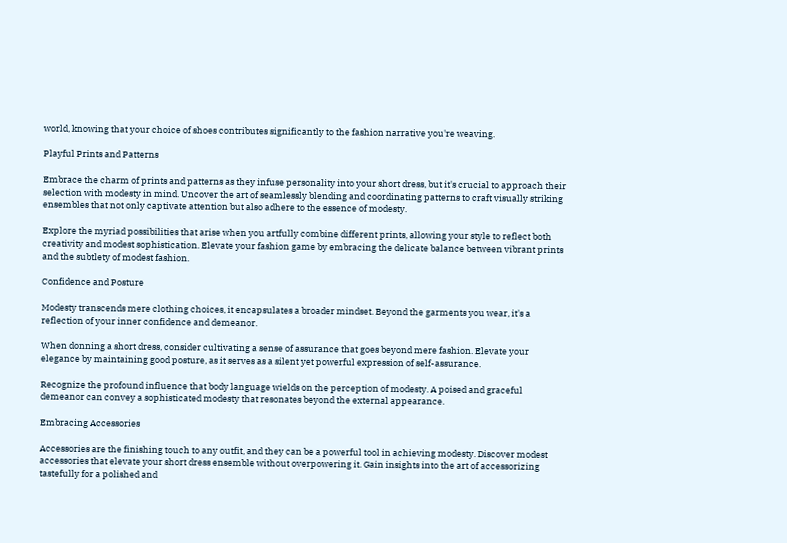world, knowing that your choice of shoes contributes significantly to the fashion narrative you're weaving.

Playful Prints and Patterns

Embrace the charm of prints and patterns as they infuse personality into your short dress, but it's crucial to approach their selection with modesty in mind. Uncover the art of seamlessly blending and coordinating patterns to craft visually striking ensembles that not only captivate attention but also adhere to the essence of modesty.

Explore the myriad possibilities that arise when you artfully combine different prints, allowing your style to reflect both creativity and modest sophistication. Elevate your fashion game by embracing the delicate balance between vibrant prints and the subtlety of modest fashion.

Confidence and Posture

Modesty transcends mere clothing choices, it encapsulates a broader mindset. Beyond the garments you wear, it's a reflection of your inner confidence and demeanor.

When donning a short dress, consider cultivating a sense of assurance that goes beyond mere fashion. Elevate your elegance by maintaining good posture, as it serves as a silent yet powerful expression of self-assurance.

Recognize the profound influence that body language wields on the perception of modesty. A poised and graceful demeanor can convey a sophisticated modesty that resonates beyond the external appearance.

Embracing Accessories

Accessories are the finishing touch to any outfit, and they can be a powerful tool in achieving modesty. Discover modest accessories that elevate your short dress ensemble without overpowering it. Gain insights into the art of accessorizing tastefully for a polished and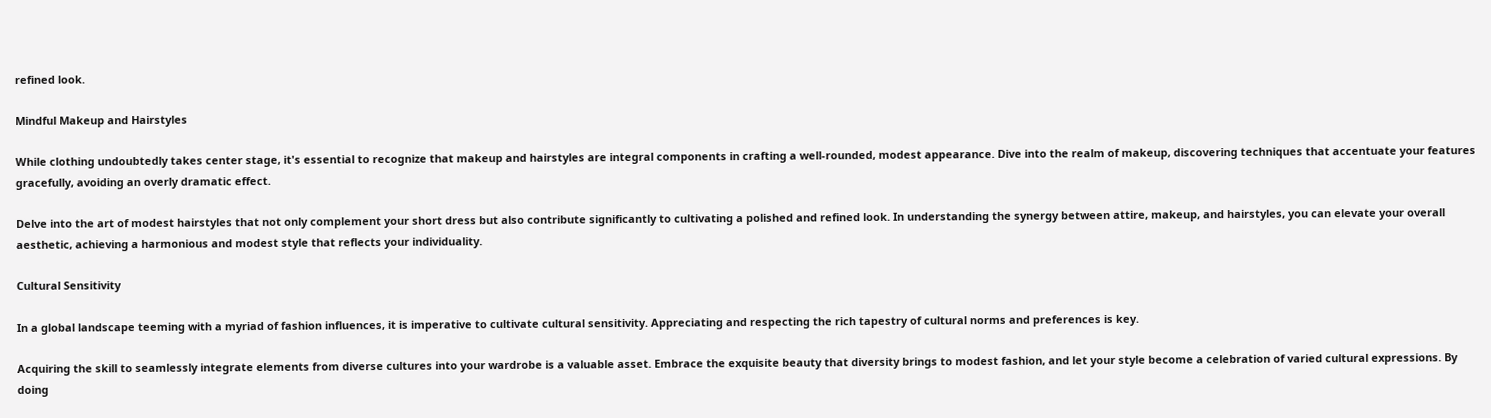refined look.

Mindful Makeup and Hairstyles

While clothing undoubtedly takes center stage, it's essential to recognize that makeup and hairstyles are integral components in crafting a well-rounded, modest appearance. Dive into the realm of makeup, discovering techniques that accentuate your features gracefully, avoiding an overly dramatic effect.

Delve into the art of modest hairstyles that not only complement your short dress but also contribute significantly to cultivating a polished and refined look. In understanding the synergy between attire, makeup, and hairstyles, you can elevate your overall aesthetic, achieving a harmonious and modest style that reflects your individuality.

Cultural Sensitivity

In a global landscape teeming with a myriad of fashion influences, it is imperative to cultivate cultural sensitivity. Appreciating and respecting the rich tapestry of cultural norms and preferences is key.

Acquiring the skill to seamlessly integrate elements from diverse cultures into your wardrobe is a valuable asset. Embrace the exquisite beauty that diversity brings to modest fashion, and let your style become a celebration of varied cultural expressions. By doing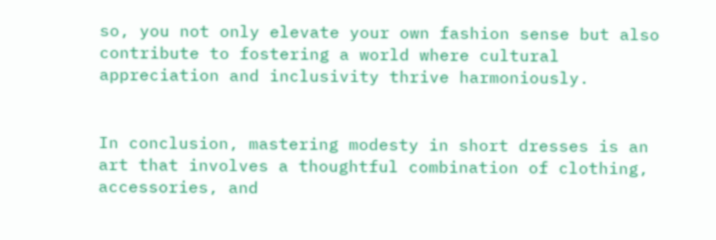so, you not only elevate your own fashion sense but also contribute to fostering a world where cultural appreciation and inclusivity thrive harmoniously.


In conclusion, mastering modesty in short dresses is an art that involves a thoughtful combination of clothing, accessories, and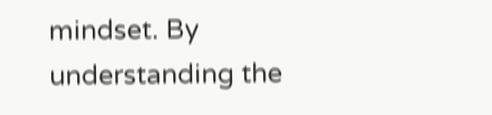mindset. By understanding the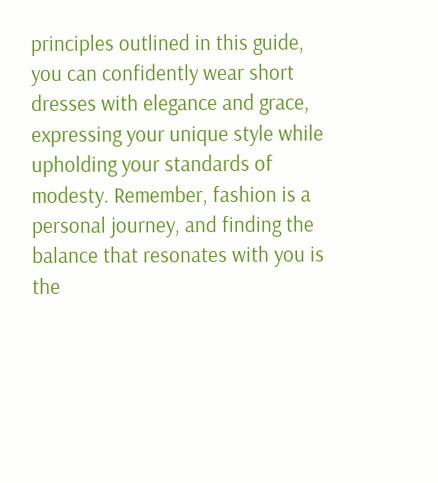principles outlined in this guide, you can confidently wear short dresses with elegance and grace, expressing your unique style while upholding your standards of modesty. Remember, fashion is a personal journey, and finding the balance that resonates with you is the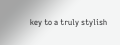key to a truly stylish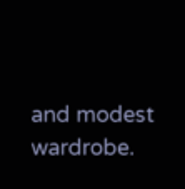and modest wardrobe.